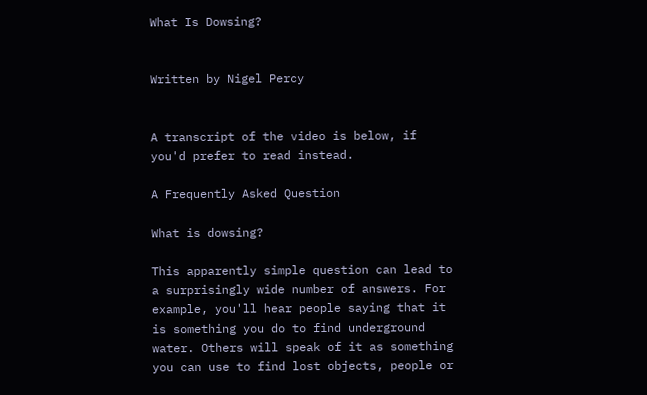What Is Dowsing?


Written by Nigel Percy


A transcript of the video is below, if you'd prefer to read instead.

A Frequently Asked Question

What is dowsing?

This apparently simple question can lead to a surprisingly wide number of answers. For example, you'll hear people saying that it is something you do to find underground water. Others will speak of it as something you can use to find lost objects, people or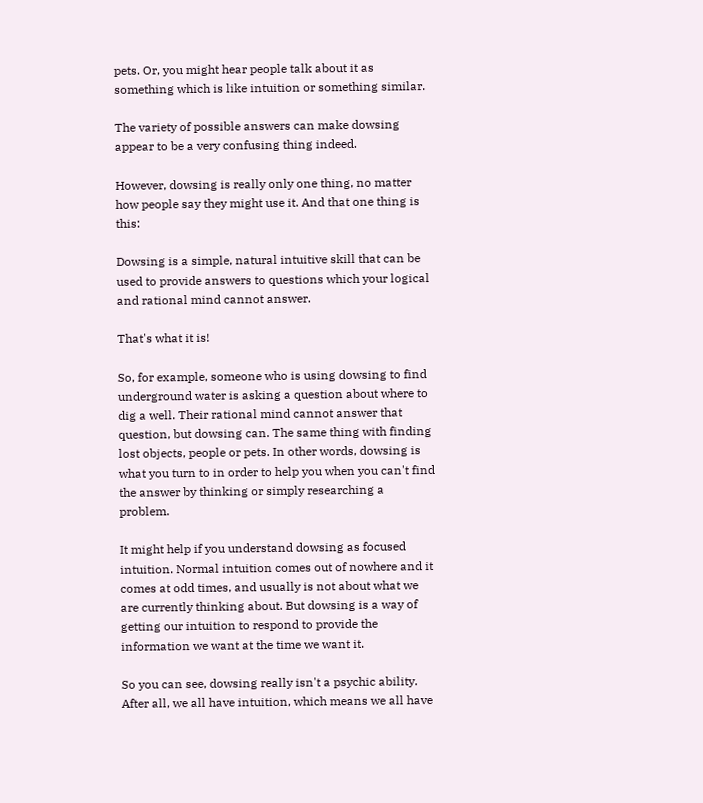pets. Or, you might hear people talk about it as something which is like intuition or something similar.

The variety of possible answers can make dowsing appear to be a very confusing thing indeed.

However, dowsing is really only one thing, no matter how people say they might use it. And that one thing is this:

Dowsing is a simple, natural intuitive skill that can be used to provide answers to questions which your logical and rational mind cannot answer.

That's what it is!

So, for example, someone who is using dowsing to find underground water is asking a question about where to dig a well. Their rational mind cannot answer that question, but dowsing can. The same thing with finding lost objects, people or pets. In other words, dowsing is what you turn to in order to help you when you can't find the answer by thinking or simply researching a problem.

It might help if you understand dowsing as focused intuition. Normal intuition comes out of nowhere and it comes at odd times, and usually is not about what we are currently thinking about. But dowsing is a way of getting our intuition to respond to provide the information we want at the time we want it.

So you can see, dowsing really isn't a psychic ability. After all, we all have intuition, which means we all have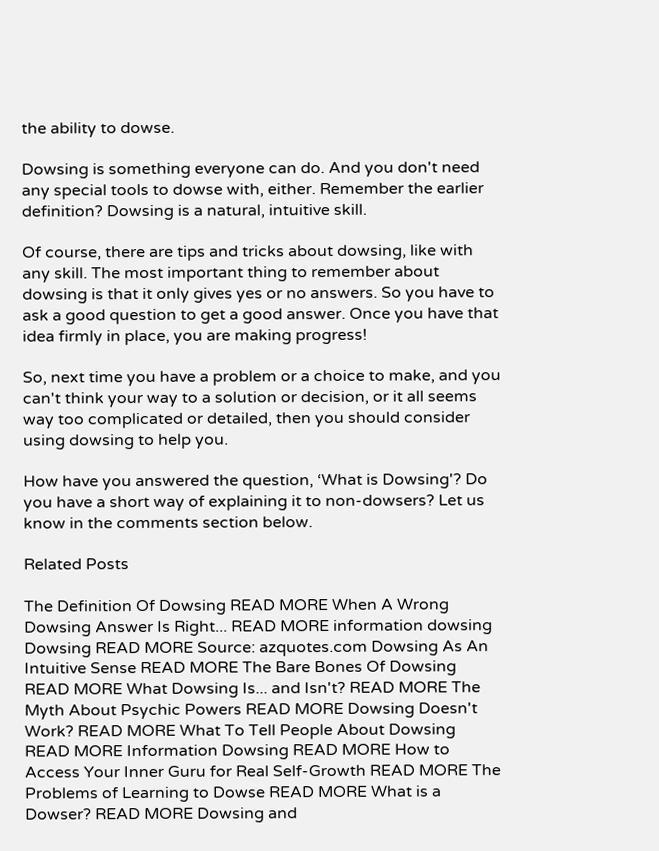the ability to dowse.

Dowsing is something everyone can do. And you don't need any special tools to dowse with, either. Remember the earlier definition? Dowsing is a natural, intuitive skill.

Of course, there are tips and tricks about dowsing, like with any skill. The most important thing to remember about dowsing is that it only gives yes or no answers. So you have to ask a good question to get a good answer. Once you have that idea firmly in place, you are making progress!

So, next time you have a problem or a choice to make, and you can't think your way to a solution or decision, or it all seems way too complicated or detailed, then you should consider using dowsing to help you.

How have you answered the question, ‘What is Dowsing'? Do you have a short way of explaining it to non-dowsers? Let us know in the comments section below.

Related Posts

The Definition Of Dowsing READ MORE When A Wrong Dowsing Answer Is Right... READ MORE information dowsing Dowsing READ MORE Source: azquotes.com Dowsing As An Intuitive Sense READ MORE The Bare Bones Of Dowsing READ MORE What Dowsing Is... and Isn't? READ MORE The Myth About Psychic Powers READ MORE Dowsing Doesn't Work? READ MORE What To Tell People About Dowsing READ MORE Information Dowsing READ MORE How to Access Your Inner Guru for Real Self-Growth READ MORE The Problems of Learning to Dowse READ MORE What is a Dowser? READ MORE Dowsing and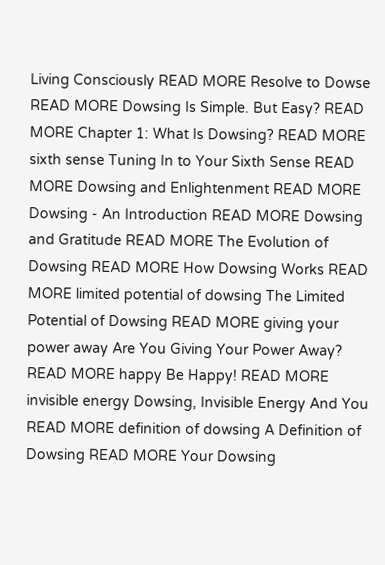Living Consciously READ MORE Resolve to Dowse READ MORE Dowsing Is Simple. But Easy? READ MORE Chapter 1: What Is Dowsing? READ MORE sixth sense Tuning In to Your Sixth Sense READ MORE Dowsing and Enlightenment READ MORE Dowsing - An Introduction READ MORE Dowsing and Gratitude READ MORE The Evolution of Dowsing READ MORE How Dowsing Works READ MORE limited potential of dowsing The Limited Potential of Dowsing READ MORE giving your power away Are You Giving Your Power Away? READ MORE happy Be Happy! READ MORE invisible energy Dowsing, Invisible Energy And You READ MORE definition of dowsing A Definition of Dowsing READ MORE Your Dowsing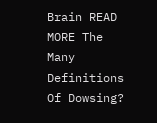Brain READ MORE The Many Definitions Of Dowsing?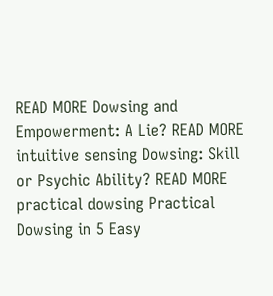READ MORE Dowsing and Empowerment: A Lie? READ MORE intuitive sensing Dowsing: Skill or Psychic Ability? READ MORE practical dowsing Practical Dowsing in 5 Easy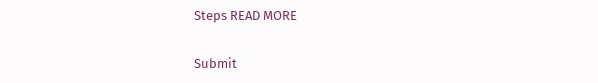Steps READ MORE


Submit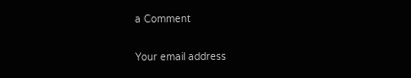a Comment

Your email address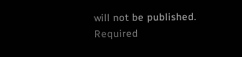will not be published. Required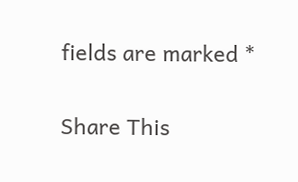fields are marked *

Share This